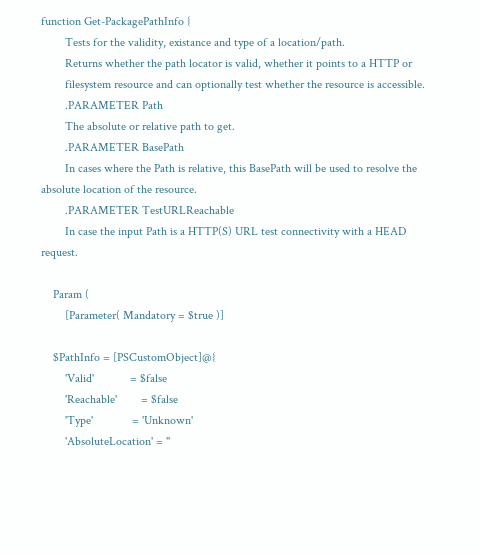function Get-PackagePathInfo {
        Tests for the validity, existance and type of a location/path.
        Returns whether the path locator is valid, whether it points to a HTTP or
        filesystem resource and can optionally test whether the resource is accessible.
        .PARAMETER Path
        The absolute or relative path to get.
        .PARAMETER BasePath
        In cases where the Path is relative, this BasePath will be used to resolve the absolute location of the resource.
        .PARAMETER TestURLReachable
        In case the input Path is a HTTP(S) URL test connectivity with a HEAD request.

    Param (
        [Parameter( Mandatory = $true )]

    $PathInfo = [PSCustomObject]@{
        'Valid'            = $false
        'Reachable'        = $false
        'Type'             = 'Unknown'
        'AbsoluteLocation' = ''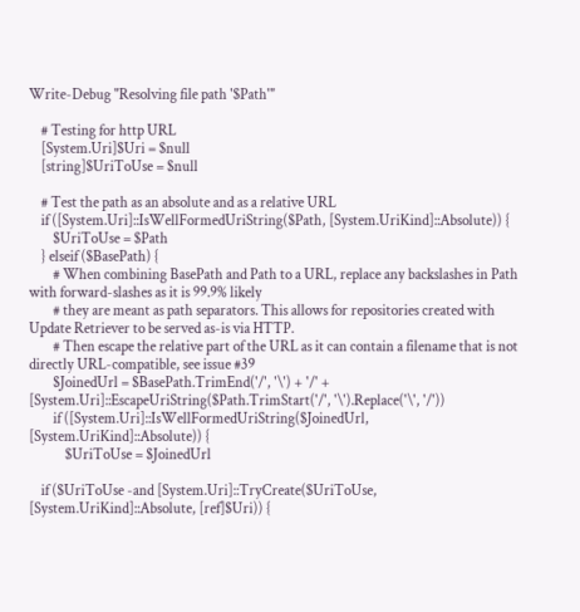Write-Debug "Resolving file path '$Path'"

    # Testing for http URL
    [System.Uri]$Uri = $null
    [string]$UriToUse = $null

    # Test the path as an absolute and as a relative URL
    if ([System.Uri]::IsWellFormedUriString($Path, [System.UriKind]::Absolute)) {
        $UriToUse = $Path
    } elseif ($BasePath) {
        # When combining BasePath and Path to a URL, replace any backslashes in Path with forward-slashes as it is 99.9% likely
        # they are meant as path separators. This allows for repositories created with Update Retriever to be served as-is via HTTP.
        # Then escape the relative part of the URL as it can contain a filename that is not directly URL-compatible, see issue #39
        $JoinedUrl = $BasePath.TrimEnd('/', '\') + '/' + [System.Uri]::EscapeUriString($Path.TrimStart('/', '\').Replace('\', '/'))
        if ([System.Uri]::IsWellFormedUriString($JoinedUrl, [System.UriKind]::Absolute)) {
            $UriToUse = $JoinedUrl

    if ($UriToUse -and [System.Uri]::TryCreate($UriToUse, [System.UriKind]::Absolute, [ref]$Uri)) {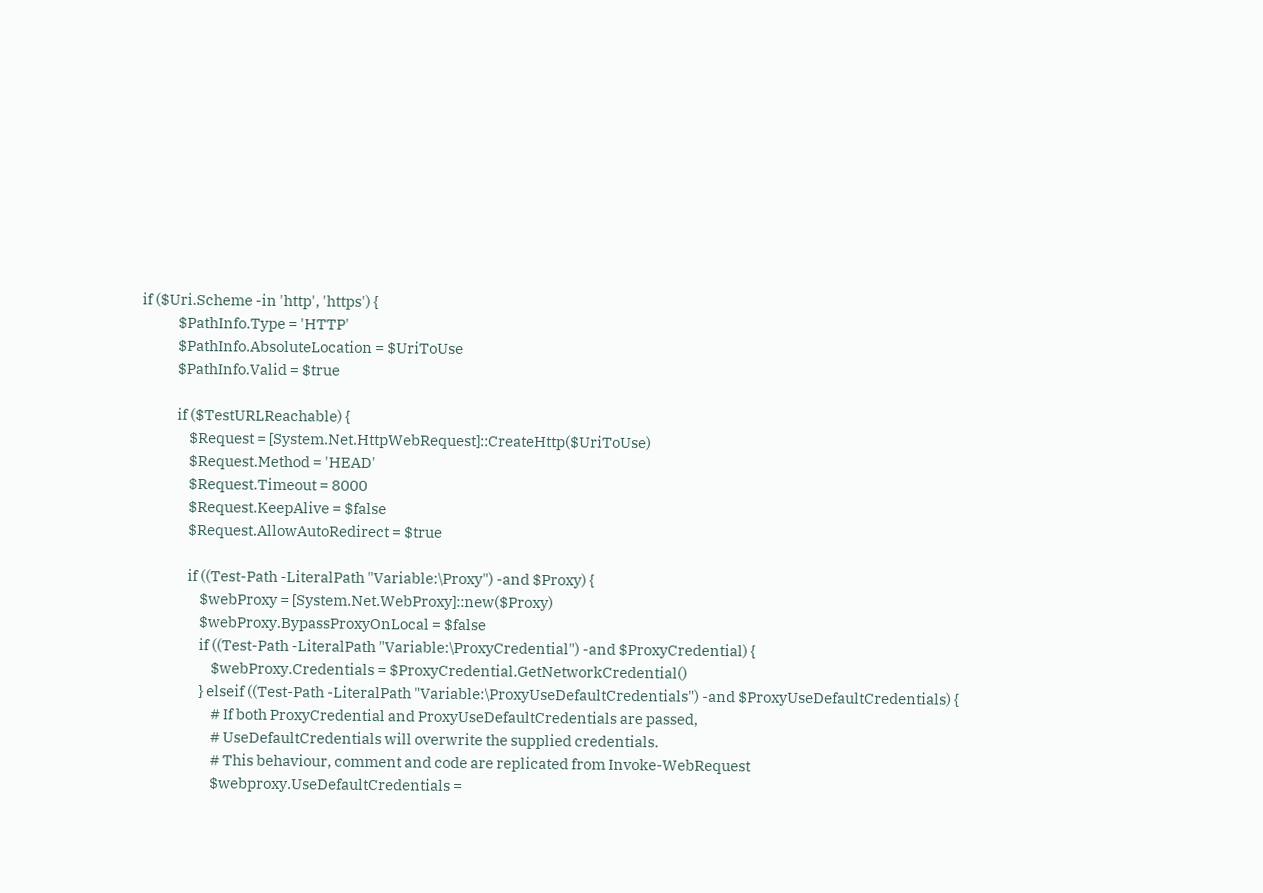if ($Uri.Scheme -in 'http', 'https') {
            $PathInfo.Type = 'HTTP'
            $PathInfo.AbsoluteLocation = $UriToUse
            $PathInfo.Valid = $true

            if ($TestURLReachable) {
                $Request = [System.Net.HttpWebRequest]::CreateHttp($UriToUse)
                $Request.Method = 'HEAD'
                $Request.Timeout = 8000
                $Request.KeepAlive = $false
                $Request.AllowAutoRedirect = $true

                if ((Test-Path -LiteralPath "Variable:\Proxy") -and $Proxy) {
                    $webProxy = [System.Net.WebProxy]::new($Proxy)
                    $webProxy.BypassProxyOnLocal = $false
                    if ((Test-Path -LiteralPath "Variable:\ProxyCredential") -and $ProxyCredential) {
                        $webProxy.Credentials = $ProxyCredential.GetNetworkCredential()
                    } elseif ((Test-Path -LiteralPath "Variable:\ProxyUseDefaultCredentials") -and $ProxyUseDefaultCredentials) {
                        # If both ProxyCredential and ProxyUseDefaultCredentials are passed,
                        # UseDefaultCredentials will overwrite the supplied credentials.
                        # This behaviour, comment and code are replicated from Invoke-WebRequest
                        $webproxy.UseDefaultCredentials =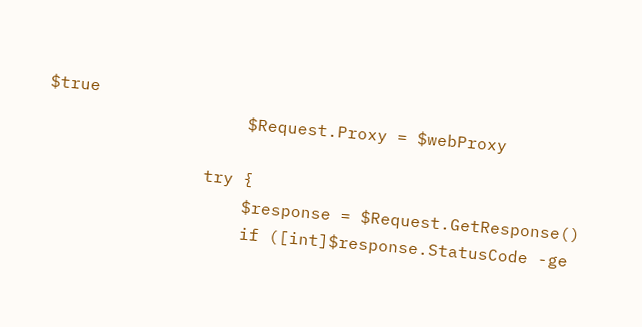$true
                    $Request.Proxy = $webProxy

                try {
                    $response = $Request.GetResponse()
                    if ([int]$response.StatusCode -ge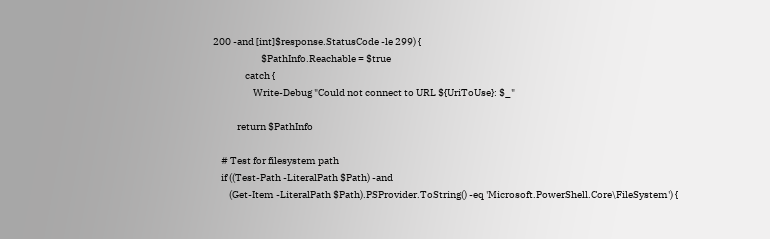200 -and [int]$response.StatusCode -le 299) {
                        $PathInfo.Reachable = $true
                catch {
                    Write-Debug "Could not connect to URL ${UriToUse}: $_"

            return $PathInfo

    # Test for filesystem path
    if ((Test-Path -LiteralPath $Path) -and
        (Get-Item -LiteralPath $Path).PSProvider.ToString() -eq 'Microsoft.PowerShell.Core\FileSystem') {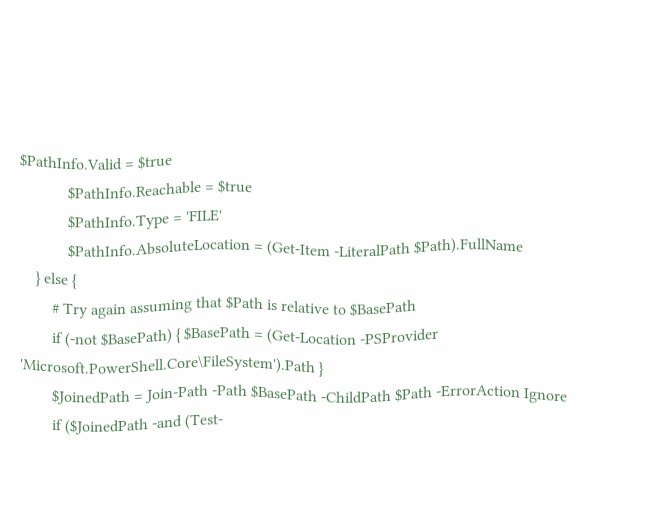$PathInfo.Valid = $true
            $PathInfo.Reachable = $true
            $PathInfo.Type = 'FILE'
            $PathInfo.AbsoluteLocation = (Get-Item -LiteralPath $Path).FullName
    } else {
        # Try again assuming that $Path is relative to $BasePath
        if (-not $BasePath) { $BasePath = (Get-Location -PSProvider 'Microsoft.PowerShell.Core\FileSystem').Path }
        $JoinedPath = Join-Path -Path $BasePath -ChildPath $Path -ErrorAction Ignore
        if ($JoinedPath -and (Test-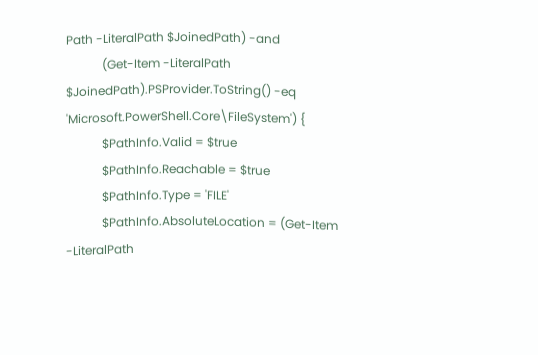Path -LiteralPath $JoinedPath) -and
            (Get-Item -LiteralPath $JoinedPath).PSProvider.ToString() -eq 'Microsoft.PowerShell.Core\FileSystem') {
            $PathInfo.Valid = $true
            $PathInfo.Reachable = $true
            $PathInfo.Type = 'FILE'
            $PathInfo.AbsoluteLocation = (Get-Item -LiteralPath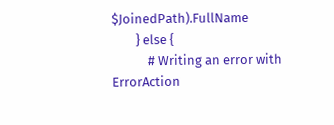$JoinedPath).FullName
        } else {
            # Writing an error with ErrorAction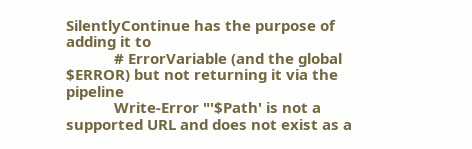SilentlyContinue has the purpose of adding it to
            # ErrorVariable (and the global $ERROR) but not returning it via the pipeline
            Write-Error "'$Path' is not a supported URL and does not exist as a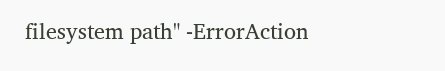filesystem path" -ErrorAction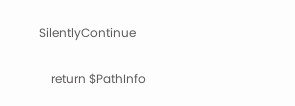SilentlyContinue

    return $PathInfo